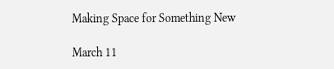Making Space for Something New

March 11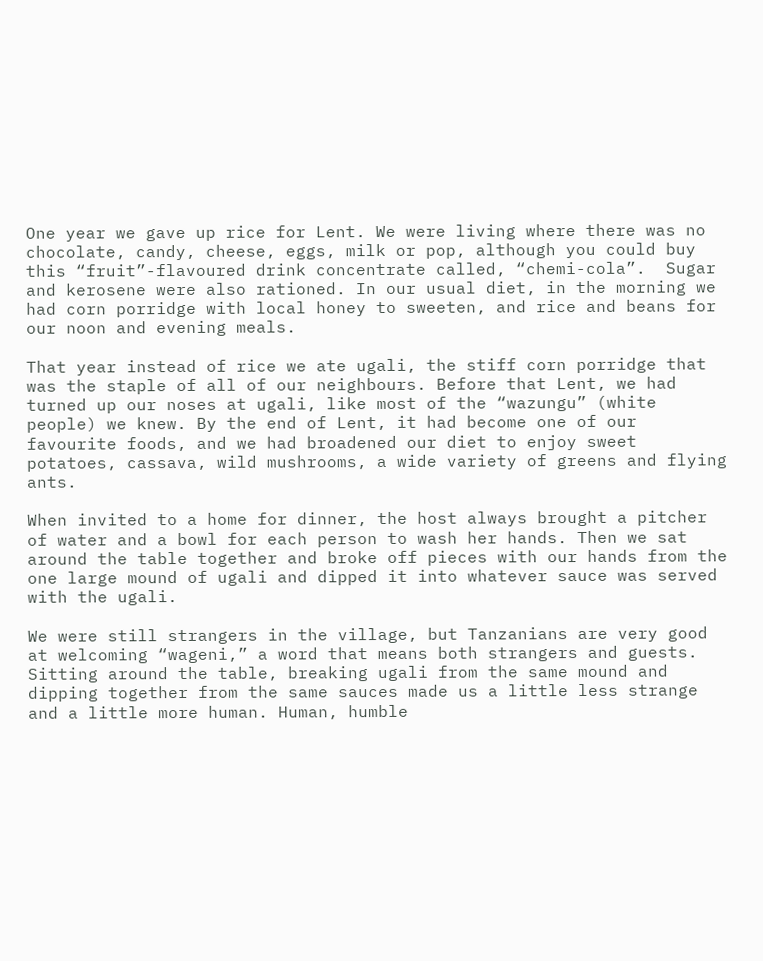One year we gave up rice for Lent. We were living where there was no chocolate, candy, cheese, eggs, milk or pop, although you could buy this “fruit”-flavoured drink concentrate called, “chemi-cola”.  Sugar and kerosene were also rationed. In our usual diet, in the morning we had corn porridge with local honey to sweeten, and rice and beans for our noon and evening meals.

That year instead of rice we ate ugali, the stiff corn porridge that was the staple of all of our neighbours. Before that Lent, we had turned up our noses at ugali, like most of the “wazungu” (white people) we knew. By the end of Lent, it had become one of our favourite foods, and we had broadened our diet to enjoy sweet potatoes, cassava, wild mushrooms, a wide variety of greens and flying ants.

When invited to a home for dinner, the host always brought a pitcher of water and a bowl for each person to wash her hands. Then we sat around the table together and broke off pieces with our hands from the one large mound of ugali and dipped it into whatever sauce was served with the ugali.

We were still strangers in the village, but Tanzanians are very good at welcoming “wageni,” a word that means both strangers and guests. Sitting around the table, breaking ugali from the same mound and dipping together from the same sauces made us a little less strange and a little more human. Human, humble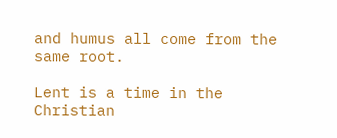and humus all come from the same root.

Lent is a time in the Christian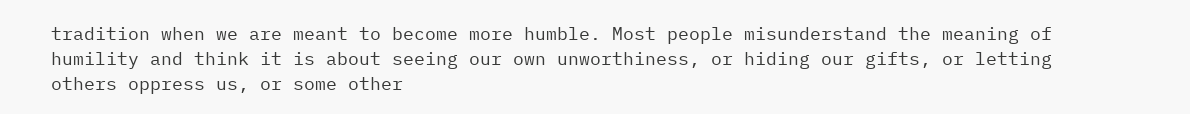tradition when we are meant to become more humble. Most people misunderstand the meaning of humility and think it is about seeing our own unworthiness, or hiding our gifts, or letting others oppress us, or some other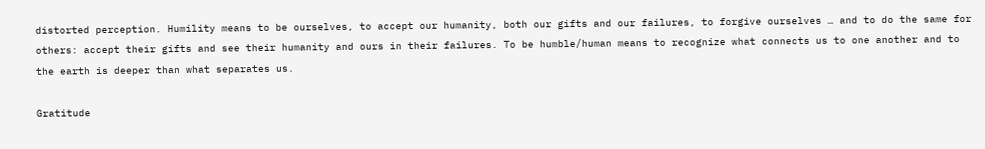distorted perception. Humility means to be ourselves, to accept our humanity, both our gifts and our failures, to forgive ourselves … and to do the same for others: accept their gifts and see their humanity and ours in their failures. To be humble/human means to recognize what connects us to one another and to the earth is deeper than what separates us.

Gratitude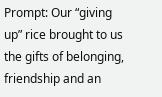Prompt: Our “giving up” rice brought to us the gifts of belonging, friendship and an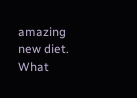amazing new diet. What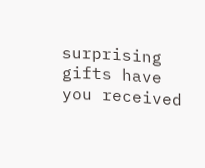surprising gifts have you received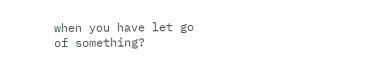when you have let go of something?